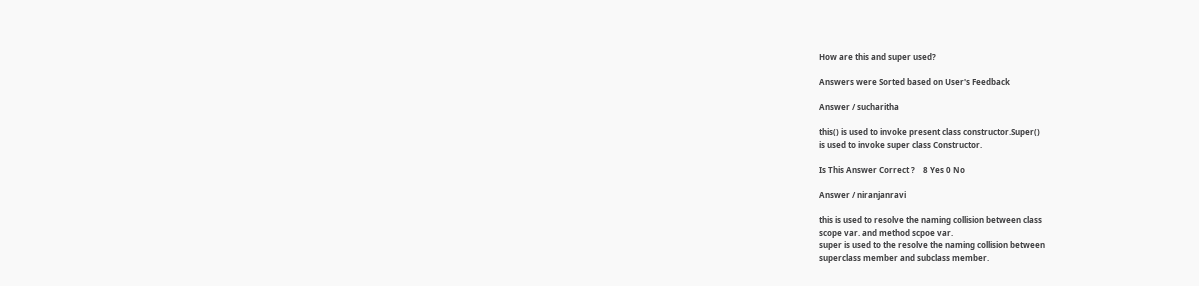How are this and super used?

Answers were Sorted based on User's Feedback

Answer / sucharitha

this() is used to invoke present class constructor.Super()
is used to invoke super class Constructor.

Is This Answer Correct ?    8 Yes 0 No

Answer / niranjanravi

this is used to resolve the naming collision between class
scope var. and method scpoe var.
super is used to the resolve the naming collision between
superclass member and subclass member.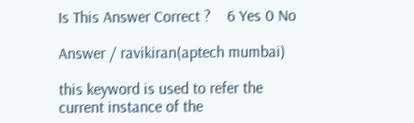Is This Answer Correct ?    6 Yes 0 No

Answer / ravikiran(aptech mumbai)

this keyword is used to refer the current instance of the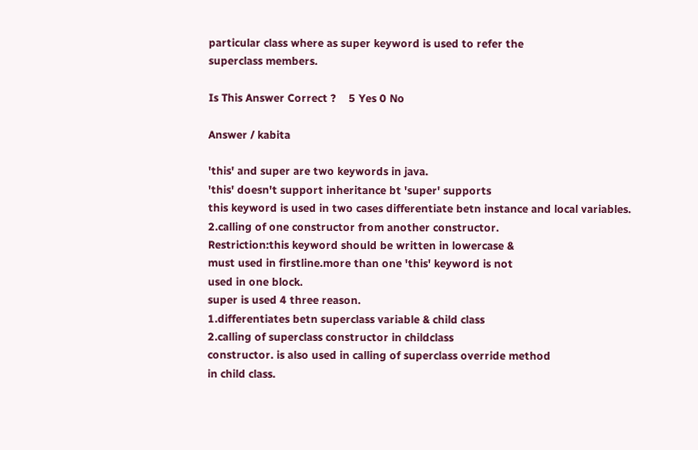particular class where as super keyword is used to refer the
superclass members.

Is This Answer Correct ?    5 Yes 0 No

Answer / kabita

'this' and super are two keywords in java.
'this' doesn't support inheritance bt 'super' supports
this keyword is used in two cases differentiate betn instance and local variables.
2.calling of one constructor from another constructor.
Restriction:this keyword should be written in lowercase &
must used in firstline.more than one 'this' keyword is not
used in one block.
super is used 4 three reason.
1.differentiates betn superclass variable & child class
2.calling of superclass constructor in childclass
constructor. is also used in calling of superclass override method
in child class.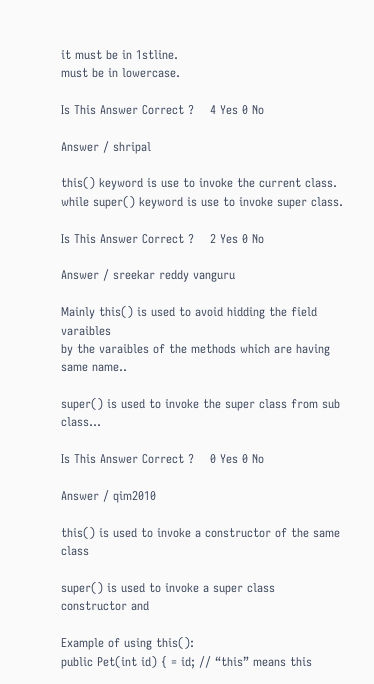it must be in 1stline.
must be in lowercase.

Is This Answer Correct ?    4 Yes 0 No

Answer / shripal

this() keyword is use to invoke the current class.
while super() keyword is use to invoke super class.

Is This Answer Correct ?    2 Yes 0 No

Answer / sreekar reddy vanguru

Mainly this() is used to avoid hidding the field varaibles
by the varaibles of the methods which are having same name..

super() is used to invoke the super class from sub class...

Is This Answer Correct ?    0 Yes 0 No

Answer / qim2010

this() is used to invoke a constructor of the same class

super() is used to invoke a super class constructor and

Example of using this():
public Pet(int id) { = id; // “this” means this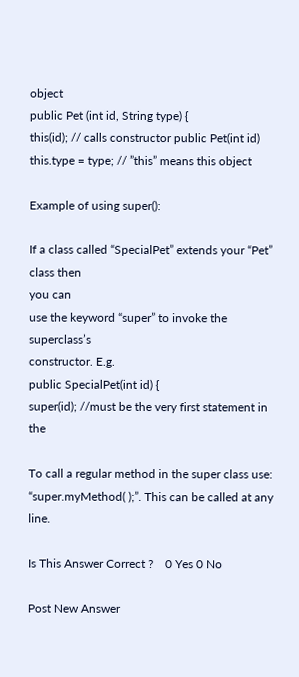object
public Pet (int id, String type) {
this(id); // calls constructor public Pet(int id)
this.type = type; // ”this” means this object

Example of using super():

If a class called “SpecialPet” extends your “Pet” class then
you can
use the keyword “super” to invoke the superclass’s
constructor. E.g.
public SpecialPet(int id) {
super(id); //must be the very first statement in the

To call a regular method in the super class use:
“super.myMethod( );”. This can be called at any line.

Is This Answer Correct ?    0 Yes 0 No

Post New Answer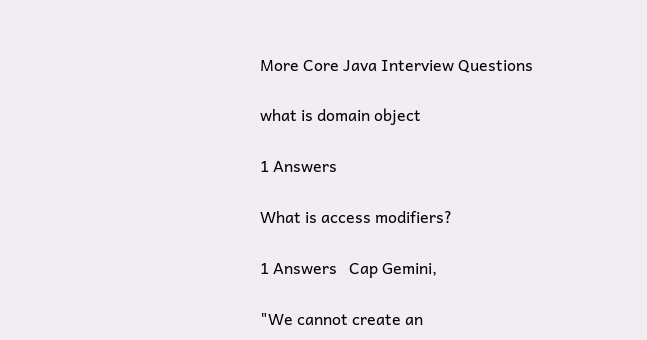More Core Java Interview Questions

what is domain object

1 Answers

What is access modifiers?

1 Answers   Cap Gemini,

"We cannot create an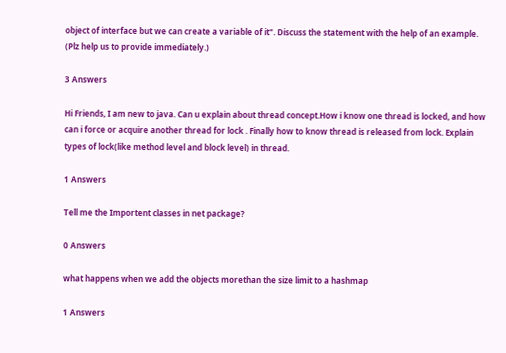object of interface but we can create a variable of it". Discuss the statement with the help of an example. (Plz help us to provide immediately.)

3 Answers

Hi Friends, I am new to java. Can u explain about thread concept.How i know one thread is locked, and how can i force or acquire another thread for lock . Finally how to know thread is released from lock. Explain types of lock(like method level and block level) in thread.

1 Answers

Tell me the Importent classes in net package?

0 Answers

what happens when we add the objects morethan the size limit to a hashmap

1 Answers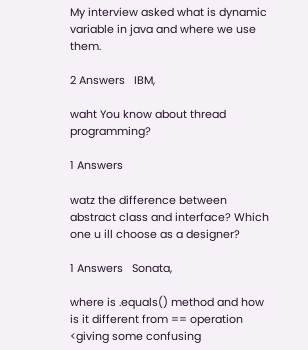My interview asked what is dynamic variable in java and where we use them.

2 Answers   IBM,

waht You know about thread programming?

1 Answers

watz the difference between abstract class and interface? Which one u ill choose as a designer?

1 Answers   Sonata,

where is .equals() method and how is it different from == operation <giving some confusing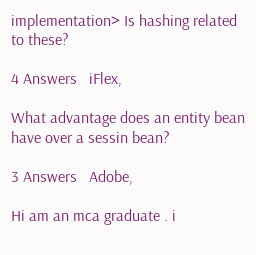implementation> Is hashing related to these?

4 Answers   iFlex,

What advantage does an entity bean have over a sessin bean?

3 Answers   Adobe,

Hi am an mca graduate . i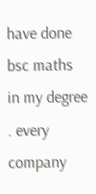have done bsc maths in my degree . every company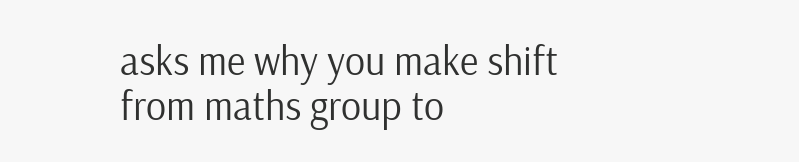asks me why you make shift from maths group to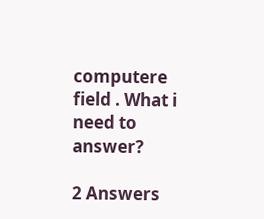computere field . What i need to answer?

2 Answers